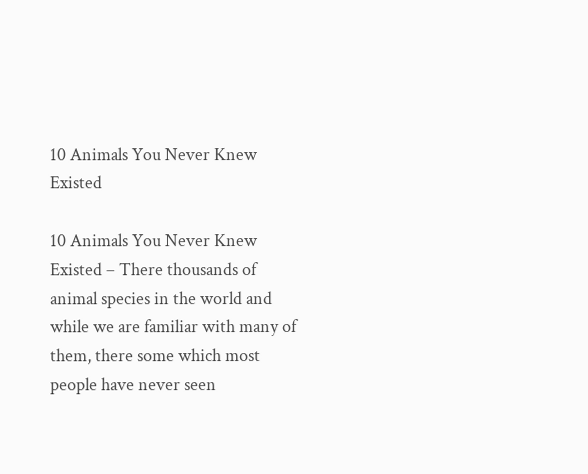10 Animals You Never Knew Existed

10 Animals You Never Knew Existed – There thousands of animal species in the world and while we are familiar with many of them, there some which most people have never seen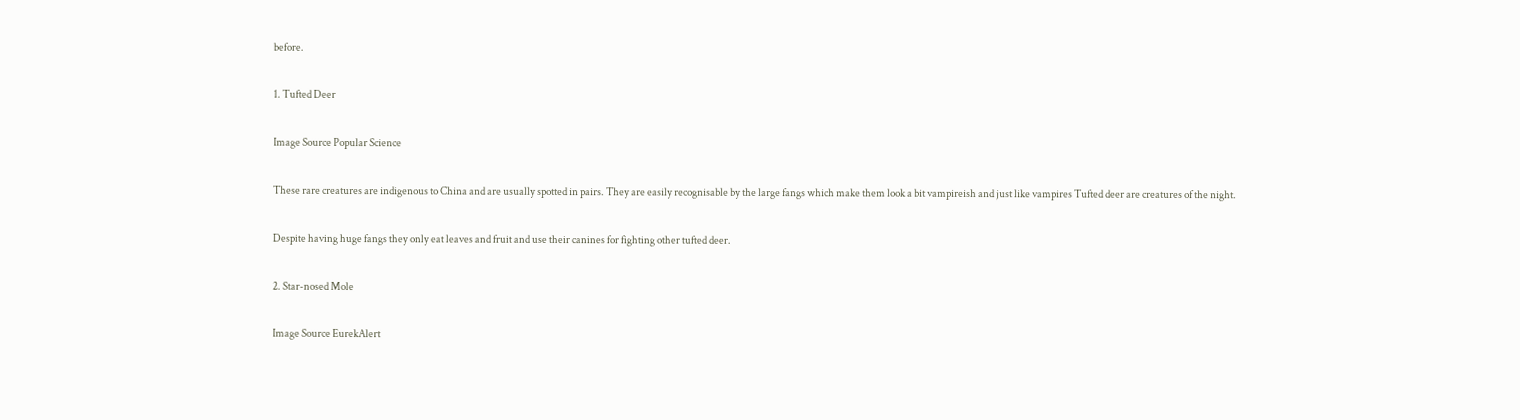before.

1. Tufted Deer

Image Source Popular Science

These rare creatures are indigenous to China and are usually spotted in pairs. They are easily recognisable by the large fangs which make them look a bit vampireish and just like vampires Tufted deer are creatures of the night.

Despite having huge fangs they only eat leaves and fruit and use their canines for fighting other tufted deer.

2. Star-nosed Mole

Image Source EurekAlert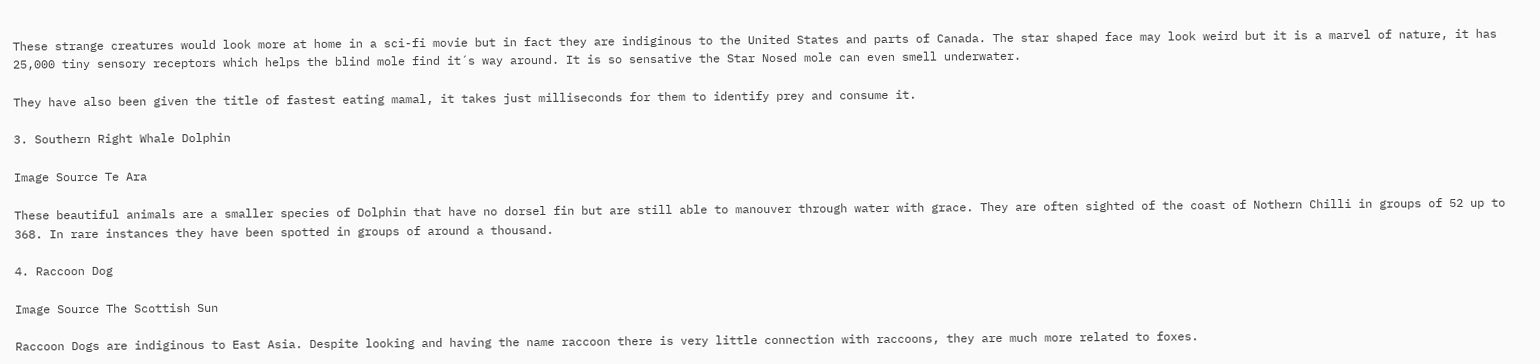These strange creatures would look more at home in a sci-fi movie but in fact they are indiginous to the United States and parts of Canada. The star shaped face may look weird but it is a marvel of nature, it has 25,000 tiny sensory receptors which helps the blind mole find it´s way around. It is so sensative the Star Nosed mole can even smell underwater.

They have also been given the title of fastest eating mamal, it takes just milliseconds for them to identify prey and consume it.

3. Southern Right Whale Dolphin

Image Source Te Ara

These beautiful animals are a smaller species of Dolphin that have no dorsel fin but are still able to manouver through water with grace. They are often sighted of the coast of Nothern Chilli in groups of 52 up to 368. In rare instances they have been spotted in groups of around a thousand.

4. Raccoon Dog

Image Source The Scottish Sun

Raccoon Dogs are indiginous to East Asia. Despite looking and having the name raccoon there is very little connection with raccoons, they are much more related to foxes.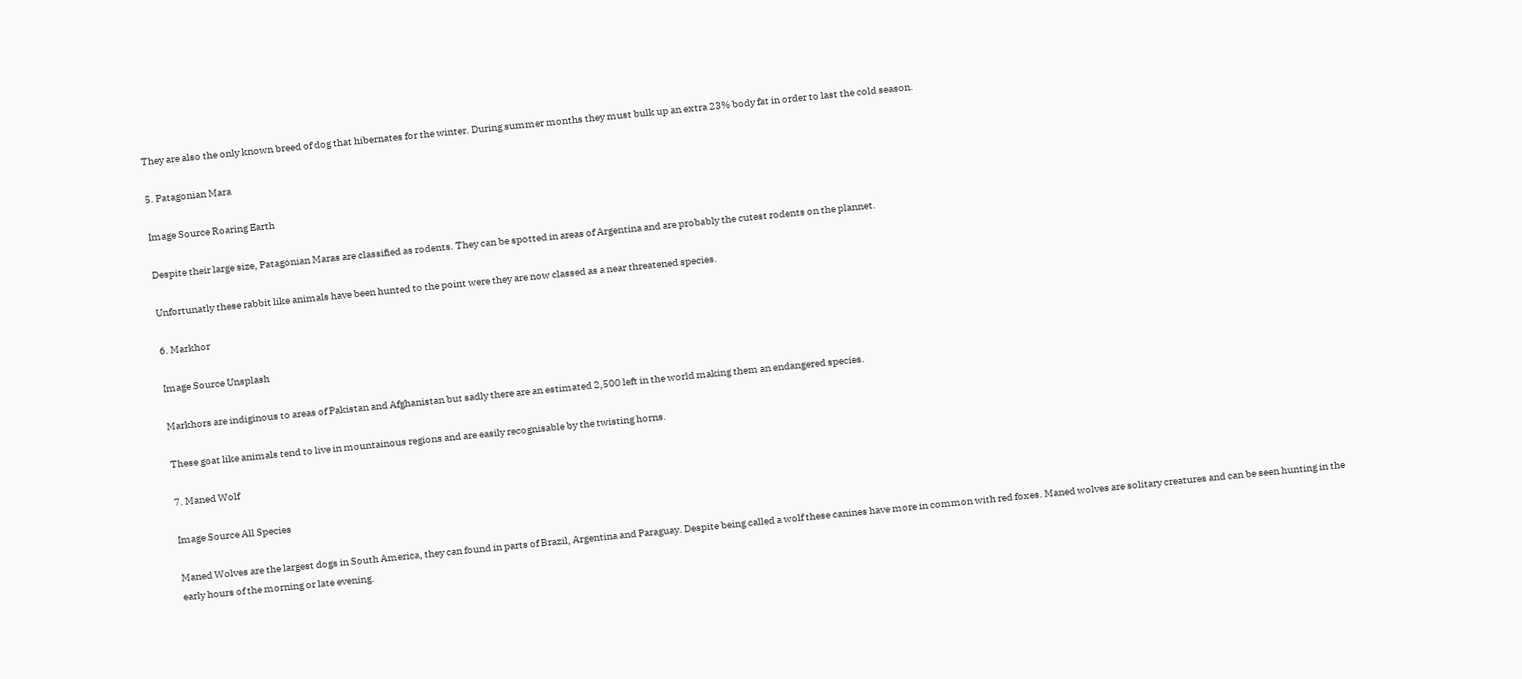They are also the only known breed of dog that hibernates for the winter. During summer months they must bulk up an extra 23% body fat in order to last the cold season.

5. Patagonian Mara

Image Source Roaring Earth

Despite their large size, Patagonian Maras are classified as rodents. They can be spotted in areas of Argentina and are probably the cutest rodents on the plannet.

Unfortunatly these rabbit like animals have been hunted to the point were they are now classed as a near threatened species.

6. Markhor

Image Source Unsplash

Markhors are indiginous to areas of Pakistan and Afghanistan but sadly there are an estimated 2,500 left in the world making them an endangered species.

These goat like animals tend to live in mountainous regions and are easily recognisable by the twisting horns.

7. Maned Wolf

Image Source All Species

Maned Wolves are the largest dogs in South America, they can found in parts of Brazil, Argentina and Paraguay. Despite being called a wolf these canines have more in common with red foxes. Maned wolves are solitary creatures and can be seen hunting in the early hours of the morning or late evening.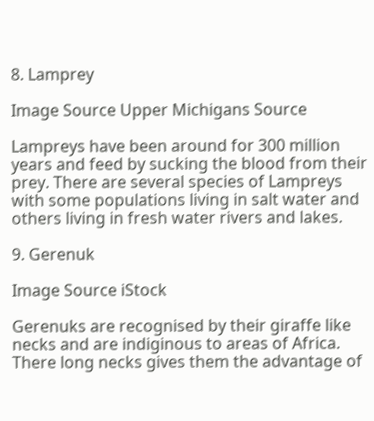8. Lamprey

Image Source Upper Michigans Source

Lampreys have been around for 300 million years and feed by sucking the blood from their prey. There are several species of Lampreys with some populations living in salt water and others living in fresh water rivers and lakes.

9. Gerenuk

Image Source iStock

Gerenuks are recognised by their giraffe like necks and are indiginous to areas of Africa. There long necks gives them the advantage of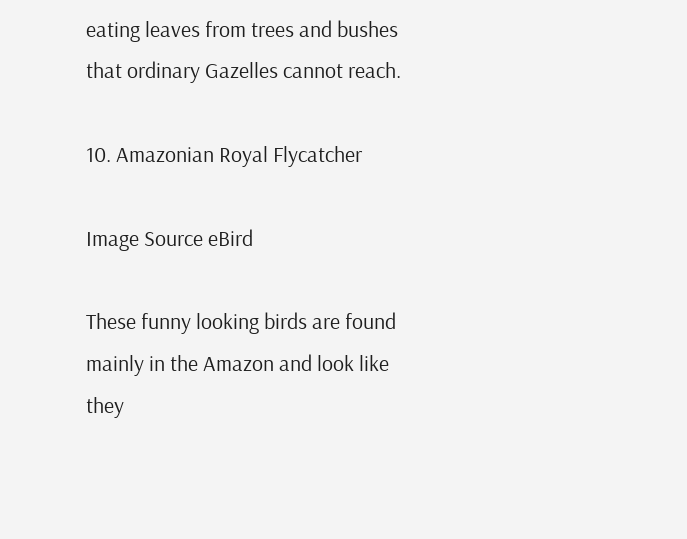eating leaves from trees and bushes that ordinary Gazelles cannot reach.

10. Amazonian Royal Flycatcher

Image Source eBird

These funny looking birds are found mainly in the Amazon and look like they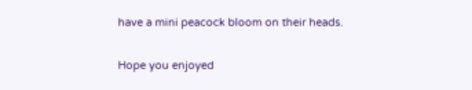have a mini peacock bloom on their heads.

Hope you enjoyed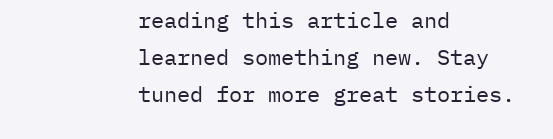reading this article and learned something new. Stay tuned for more great stories.